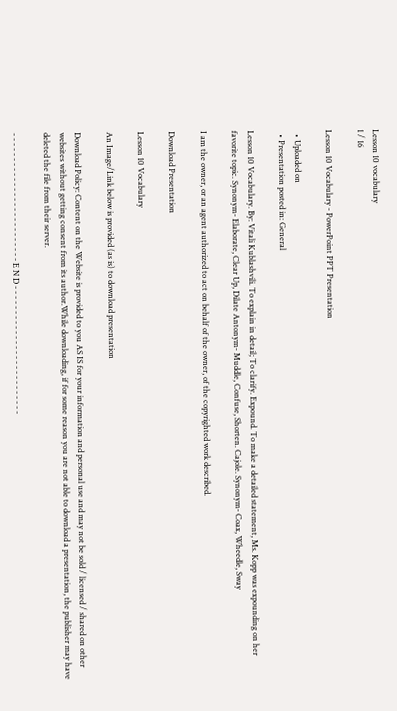Lesson 10 vocabulary
1 / 16

Lesson 10 Vocabulary - PowerPoint PPT Presentation

  • Uploaded on
  • Presentation posted in: General

Lesson 10 Vocabulary. By: Vitali Kublashvili. To explain in detail; To clarify. Expound. To make a detailed statement, Ms. Kopp was expounding on her favorite topic. Synonym- Elaborate, Clear Up, Dilate Antonym- Muddle, Confuse, Shorten. Cajole. Synonym- Coax, Wheedle, Sway

I am the owner, or an agent authorized to act on behalf of the owner, of the copyrighted work described.

Download Presentation

Lesson 10 Vocabulary

An Image/Link below is provided (as is) to download presentation

Download Policy: Content on the Website is provided to you AS IS for your information and personal use and may not be sold / licensed / shared on other websites without getting consent from its author.While downloading, if for some reason you are not able to download a presentation, the publisher may have deleted the file from their server.

- - - - - - - - - - - - - - - - - - - - - - - - - - E N D - - - - - - - - - - - - - - - - - - - - - - - - - -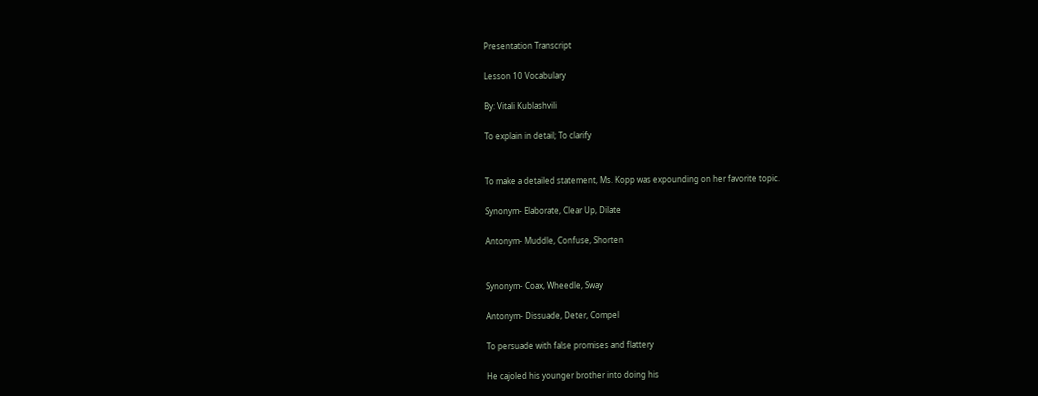Presentation Transcript

Lesson 10 Vocabulary

By: Vitali Kublashvili

To explain in detail; To clarify


To make a detailed statement, Ms. Kopp was expounding on her favorite topic.

Synonym- Elaborate, Clear Up, Dilate

Antonym- Muddle, Confuse, Shorten


Synonym- Coax, Wheedle, Sway

Antonym- Dissuade, Deter, Compel

To persuade with false promises and flattery

He cajoled his younger brother into doing his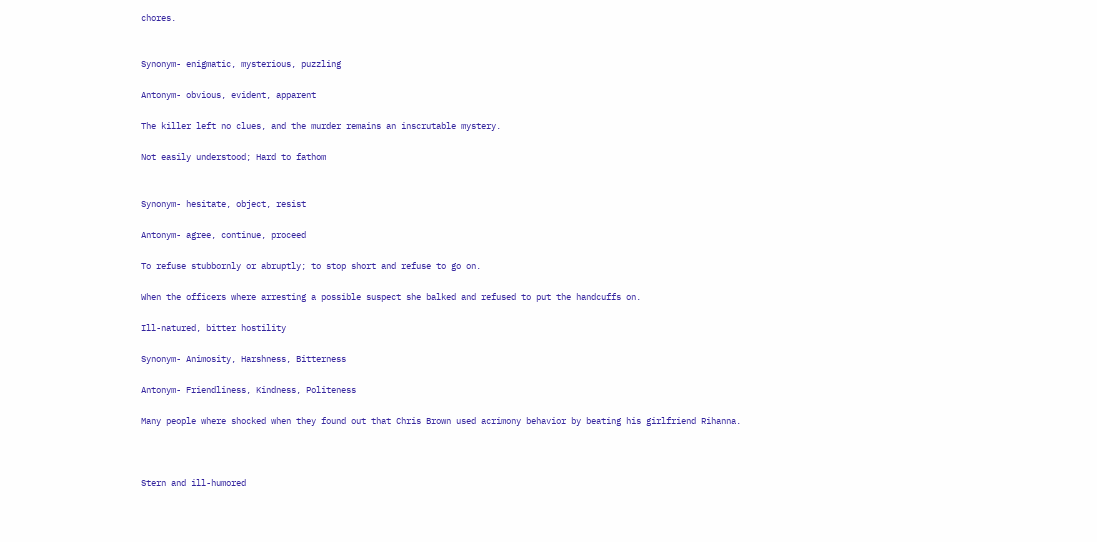chores.


Synonym- enigmatic, mysterious, puzzling

Antonym- obvious, evident, apparent

The killer left no clues, and the murder remains an inscrutable mystery.

Not easily understood; Hard to fathom


Synonym- hesitate, object, resist

Antonym- agree, continue, proceed

To refuse stubbornly or abruptly; to stop short and refuse to go on.

When the officers where arresting a possible suspect she balked and refused to put the handcuffs on.

Ill-natured, bitter hostility

Synonym- Animosity, Harshness, Bitterness

Antonym- Friendliness, Kindness, Politeness

Many people where shocked when they found out that Chris Brown used acrimony behavior by beating his girlfriend Rihanna.



Stern and ill-humored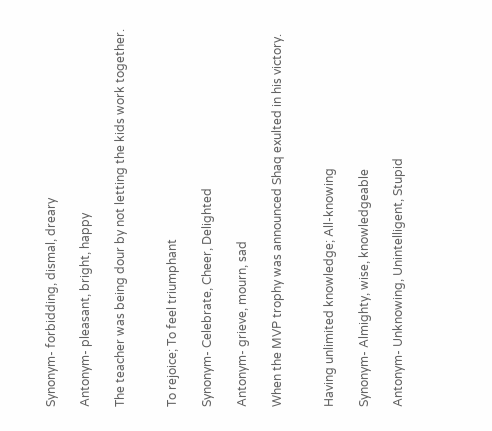Synonym- forbidding, dismal, dreary

Antonym- pleasant, bright, happy

The teacher was being dour by not letting the kids work together.


To rejoice; To feel triumphant

Synonym- Celebrate, Cheer, Delighted

Antonym- grieve, mourn, sad

When the MVP trophy was announced Shaq exulted in his victory.


Having unlimited knowledge; All-knowing

Synonym- Almighty, wise, knowledgeable

Antonym- Unknowing, Unintelligent, Stupid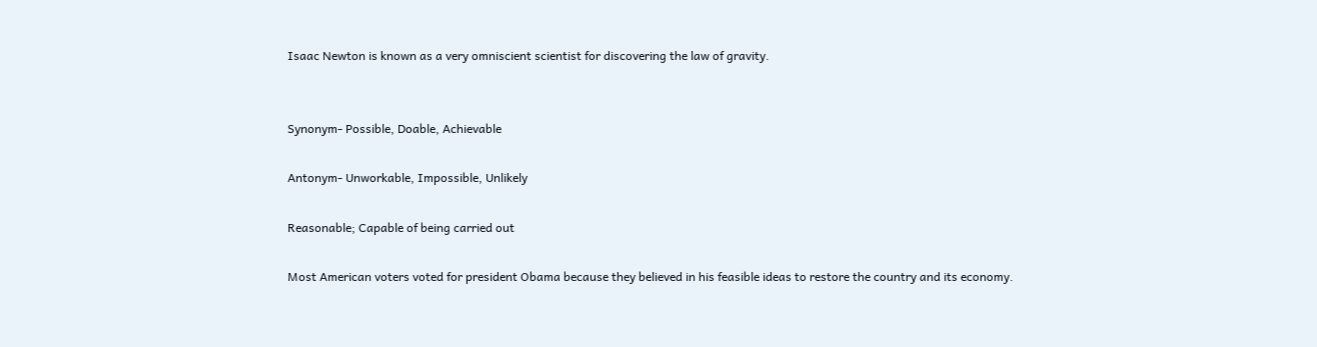Isaac Newton is known as a very omniscient scientist for discovering the law of gravity.


Synonym- Possible, Doable, Achievable

Antonym- Unworkable, Impossible, Unlikely

Reasonable; Capable of being carried out

Most American voters voted for president Obama because they believed in his feasible ideas to restore the country and its economy.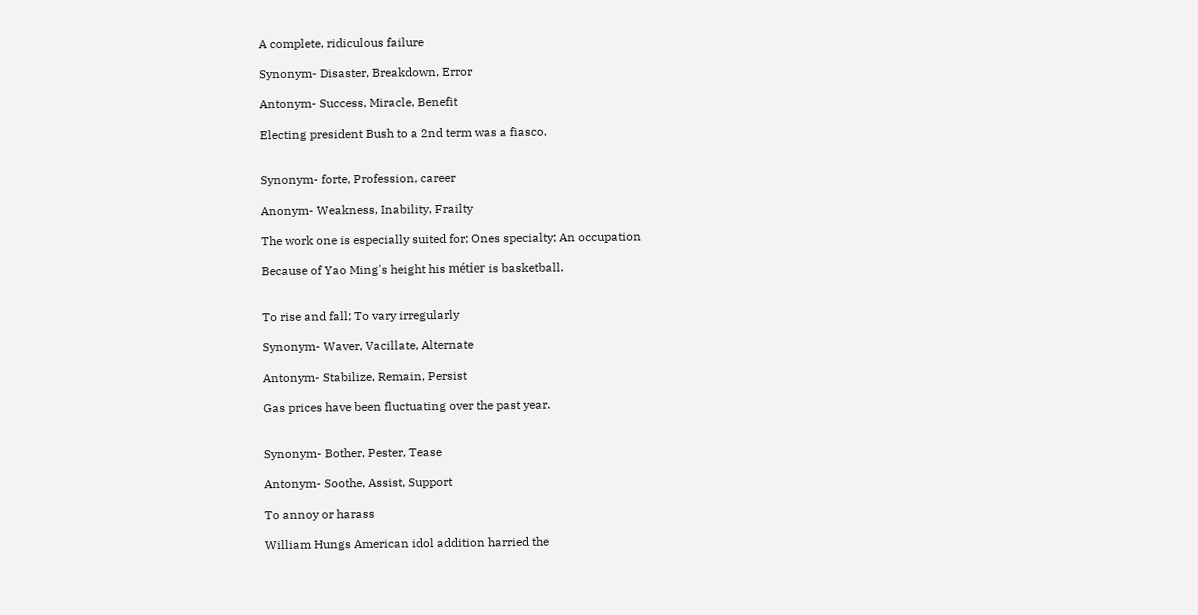A complete, ridiculous failure

Synonym- Disaster, Breakdown, Error

Antonym- Success, Miracle, Benefit

Electing president Bush to a 2nd term was a fiasco.


Synonym- forte, Profession, career

Anonym- Weakness, Inability, Frailty

The work one is especially suited for; Ones specialty; An occupation

Because of Yao Ming's height his métier is basketball.


To rise and fall; To vary irregularly

Synonym- Waver, Vacillate, Alternate

Antonym- Stabilize, Remain, Persist

Gas prices have been fluctuating over the past year.


Synonym- Bother, Pester, Tease

Antonym- Soothe, Assist, Support

To annoy or harass

William Hungs American idol addition harried the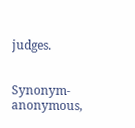judges.


Synonym- anonymous,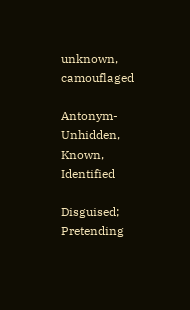unknown, camouflaged

Antonym- Unhidden, Known, Identified

Disguised; Pretending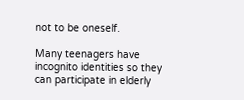not to be oneself.

Many teenagers have incognito identities so they can participate in elderly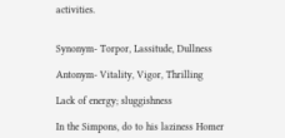activities.


Synonym- Torpor, Lassitude, Dullness

Antonym- Vitality, Vigor, Thrilling

Lack of energy; sluggishness

In the Simpons, do to his laziness Homer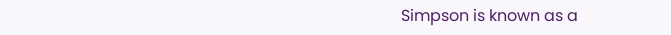Simpson is known as a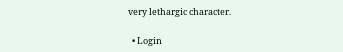very lethargic character.

  • Login